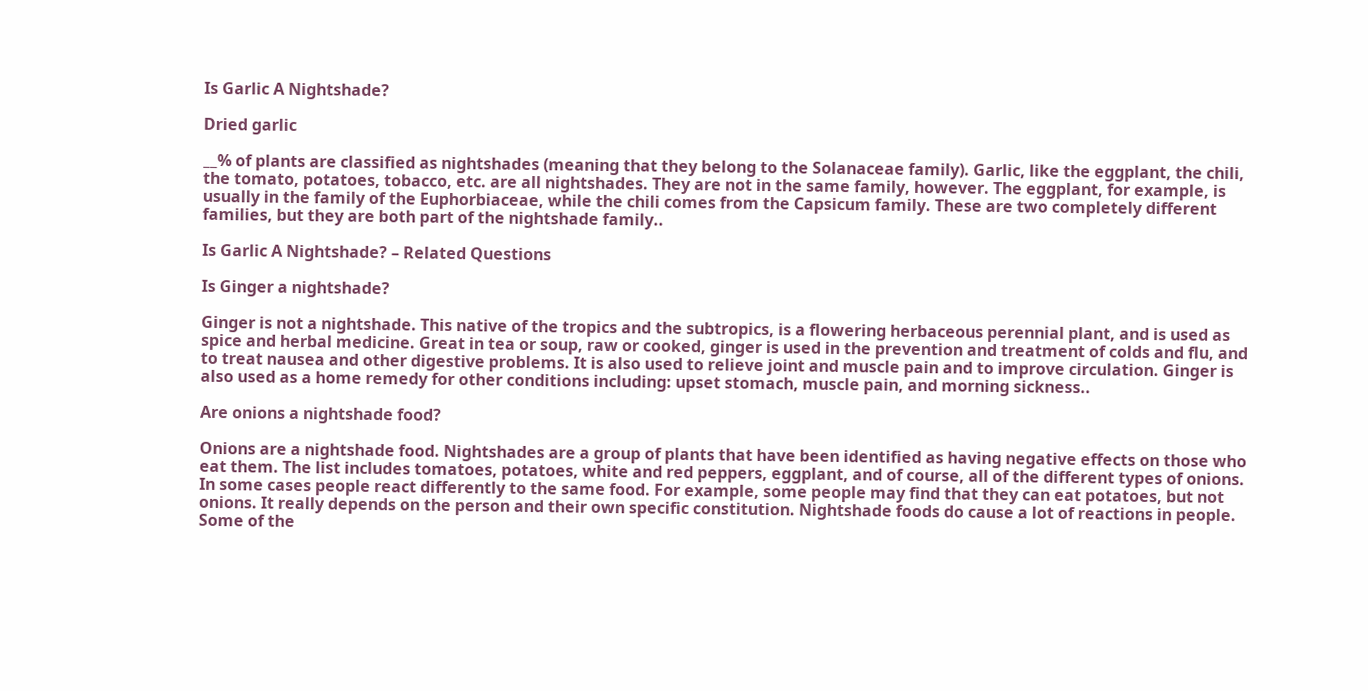Is Garlic A Nightshade?

Dried garlic

__% of plants are classified as nightshades (meaning that they belong to the Solanaceae family). Garlic, like the eggplant, the chili, the tomato, potatoes, tobacco, etc. are all nightshades. They are not in the same family, however. The eggplant, for example, is usually in the family of the Euphorbiaceae, while the chili comes from the Capsicum family. These are two completely different families, but they are both part of the nightshade family..

Is Garlic A Nightshade? – Related Questions

Is Ginger a nightshade?

Ginger is not a nightshade. This native of the tropics and the subtropics, is a flowering herbaceous perennial plant, and is used as spice and herbal medicine. Great in tea or soup, raw or cooked, ginger is used in the prevention and treatment of colds and flu, and to treat nausea and other digestive problems. It is also used to relieve joint and muscle pain and to improve circulation. Ginger is also used as a home remedy for other conditions including: upset stomach, muscle pain, and morning sickness..

Are onions a nightshade food?

Onions are a nightshade food. Nightshades are a group of plants that have been identified as having negative effects on those who eat them. The list includes tomatoes, potatoes, white and red peppers, eggplant, and of course, all of the different types of onions. In some cases people react differently to the same food. For example, some people may find that they can eat potatoes, but not onions. It really depends on the person and their own specific constitution. Nightshade foods do cause a lot of reactions in people. Some of the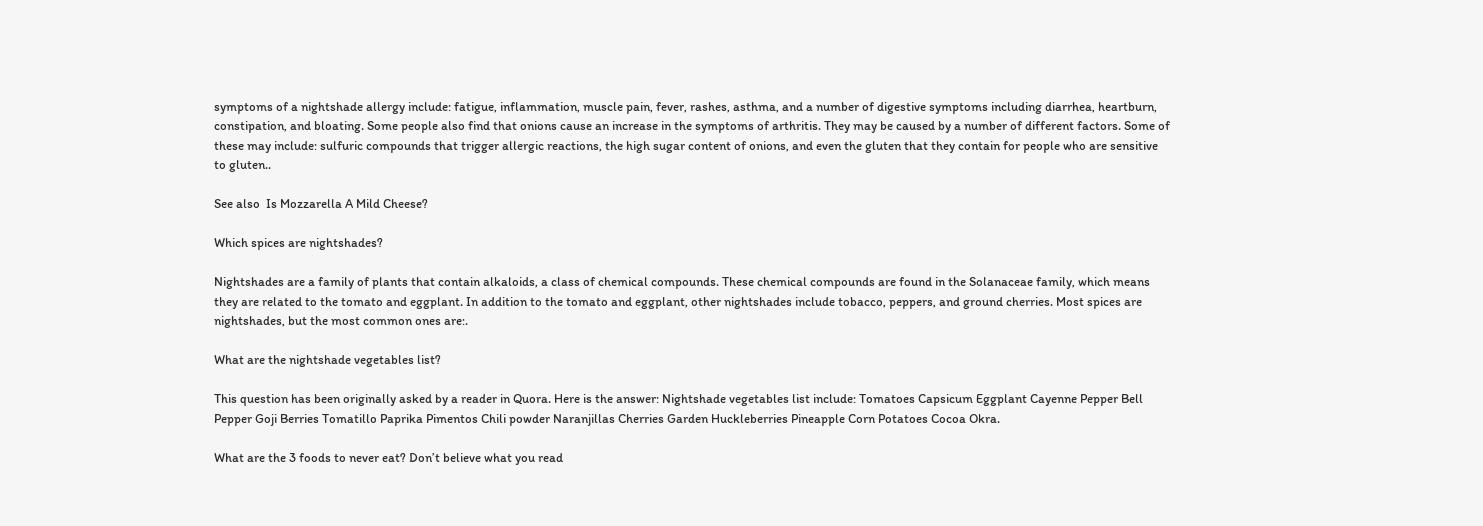symptoms of a nightshade allergy include: fatigue, inflammation, muscle pain, fever, rashes, asthma, and a number of digestive symptoms including diarrhea, heartburn, constipation, and bloating. Some people also find that onions cause an increase in the symptoms of arthritis. They may be caused by a number of different factors. Some of these may include: sulfuric compounds that trigger allergic reactions, the high sugar content of onions, and even the gluten that they contain for people who are sensitive to gluten..

See also  Is Mozzarella A Mild Cheese?

Which spices are nightshades?

Nightshades are a family of plants that contain alkaloids, a class of chemical compounds. These chemical compounds are found in the Solanaceae family, which means they are related to the tomato and eggplant. In addition to the tomato and eggplant, other nightshades include tobacco, peppers, and ground cherries. Most spices are nightshades, but the most common ones are:.

What are the nightshade vegetables list?

This question has been originally asked by a reader in Quora. Here is the answer: Nightshade vegetables list include: Tomatoes Capsicum Eggplant Cayenne Pepper Bell Pepper Goji Berries Tomatillo Paprika Pimentos Chili powder Naranjillas Cherries Garden Huckleberries Pineapple Corn Potatoes Cocoa Okra.

What are the 3 foods to never eat? Don’t believe what you read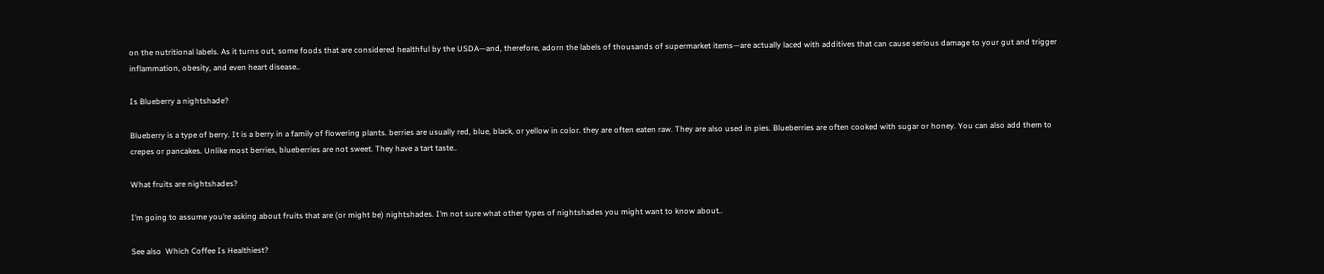on the nutritional labels. As it turns out, some foods that are considered healthful by the USDA—and, therefore, adorn the labels of thousands of supermarket items—are actually laced with additives that can cause serious damage to your gut and trigger inflammation, obesity, and even heart disease..

Is Blueberry a nightshade?

Blueberry is a type of berry. It is a berry in a family of flowering plants. berries are usually red, blue, black, or yellow in color. they are often eaten raw. They are also used in pies. Blueberries are often cooked with sugar or honey. You can also add them to crepes or pancakes. Unlike most berries, blueberries are not sweet. They have a tart taste..

What fruits are nightshades?

I’m going to assume you’re asking about fruits that are (or might be) nightshades. I’m not sure what other types of nightshades you might want to know about..

See also  Which Coffee Is Healthiest?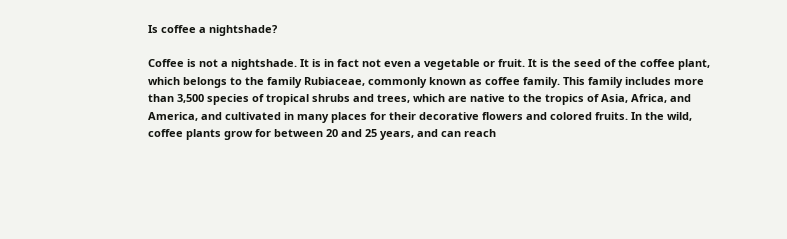Is coffee a nightshade?

Coffee is not a nightshade. It is in fact not even a vegetable or fruit. It is the seed of the coffee plant, which belongs to the family Rubiaceae, commonly known as coffee family. This family includes more than 3,500 species of tropical shrubs and trees, which are native to the tropics of Asia, Africa, and America, and cultivated in many places for their decorative flowers and colored fruits. In the wild, coffee plants grow for between 20 and 25 years, and can reach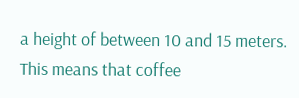a height of between 10 and 15 meters. This means that coffee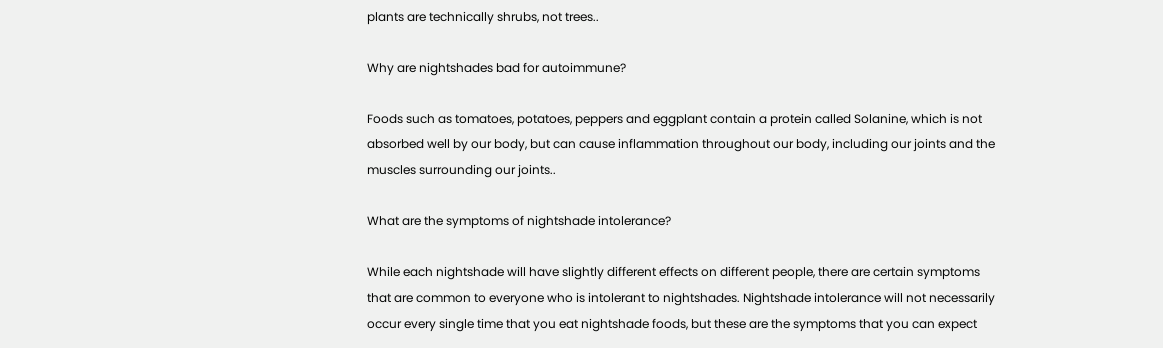plants are technically shrubs, not trees..

Why are nightshades bad for autoimmune?

Foods such as tomatoes, potatoes, peppers and eggplant contain a protein called Solanine, which is not absorbed well by our body, but can cause inflammation throughout our body, including our joints and the muscles surrounding our joints..

What are the symptoms of nightshade intolerance?

While each nightshade will have slightly different effects on different people, there are certain symptoms that are common to everyone who is intolerant to nightshades. Nightshade intolerance will not necessarily occur every single time that you eat nightshade foods, but these are the symptoms that you can expect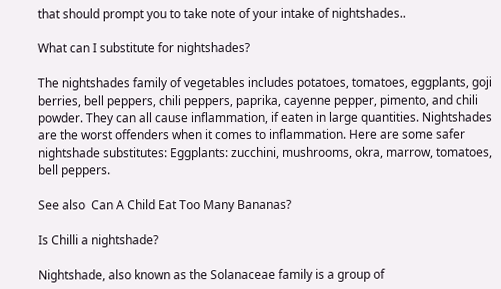that should prompt you to take note of your intake of nightshades..

What can I substitute for nightshades?

The nightshades family of vegetables includes potatoes, tomatoes, eggplants, goji berries, bell peppers, chili peppers, paprika, cayenne pepper, pimento, and chili powder. They can all cause inflammation, if eaten in large quantities. Nightshades are the worst offenders when it comes to inflammation. Here are some safer nightshade substitutes: Eggplants: zucchini, mushrooms, okra, marrow, tomatoes, bell peppers.

See also  Can A Child Eat Too Many Bananas?

Is Chilli a nightshade?

Nightshade, also known as the Solanaceae family is a group of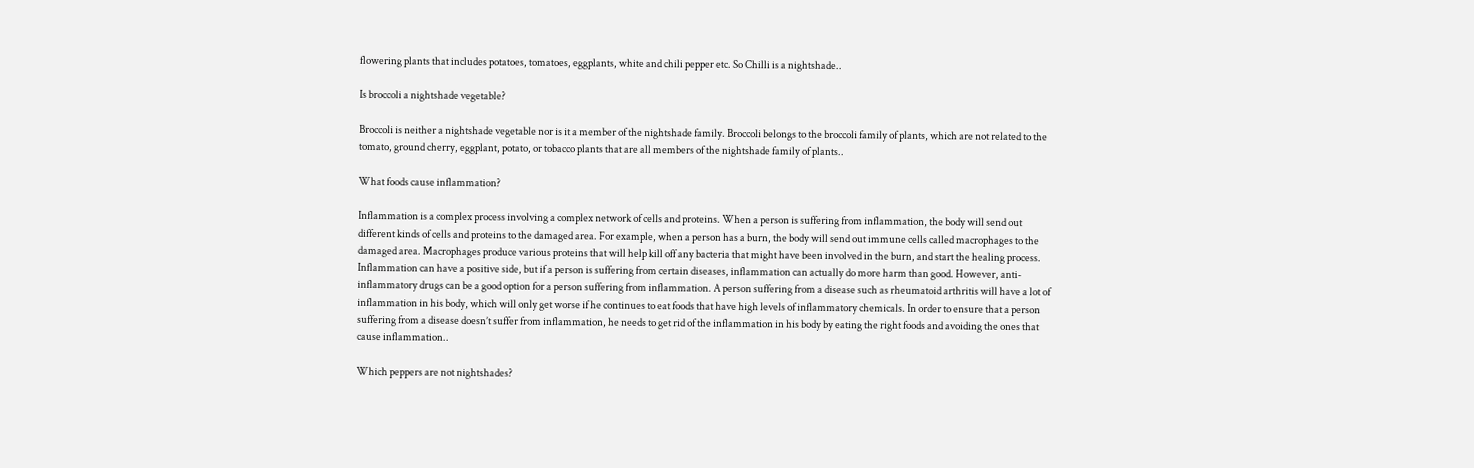flowering plants that includes potatoes, tomatoes, eggplants, white and chili pepper etc. So Chilli is a nightshade..

Is broccoli a nightshade vegetable?

Broccoli is neither a nightshade vegetable nor is it a member of the nightshade family. Broccoli belongs to the broccoli family of plants, which are not related to the tomato, ground cherry, eggplant, potato, or tobacco plants that are all members of the nightshade family of plants..

What foods cause inflammation?

Inflammation is a complex process involving a complex network of cells and proteins. When a person is suffering from inflammation, the body will send out different kinds of cells and proteins to the damaged area. For example, when a person has a burn, the body will send out immune cells called macrophages to the damaged area. Macrophages produce various proteins that will help kill off any bacteria that might have been involved in the burn, and start the healing process. Inflammation can have a positive side, but if a person is suffering from certain diseases, inflammation can actually do more harm than good. However, anti-inflammatory drugs can be a good option for a person suffering from inflammation. A person suffering from a disease such as rheumatoid arthritis will have a lot of inflammation in his body, which will only get worse if he continues to eat foods that have high levels of inflammatory chemicals. In order to ensure that a person suffering from a disease doesn’t suffer from inflammation, he needs to get rid of the inflammation in his body by eating the right foods and avoiding the ones that cause inflammation..

Which peppers are not nightshades?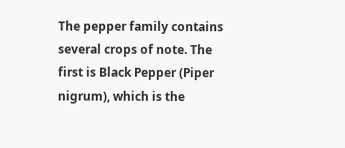The pepper family contains several crops of note. The first is Black Pepper (Piper nigrum), which is the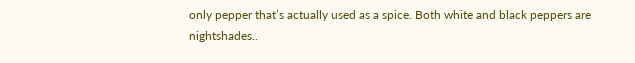only pepper that’s actually used as a spice. Both white and black peppers are nightshades..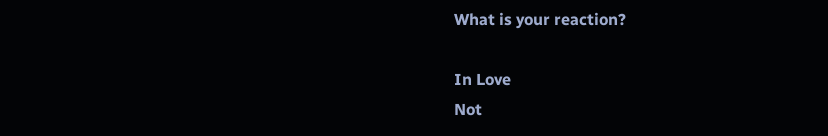What is your reaction?

In Love
Not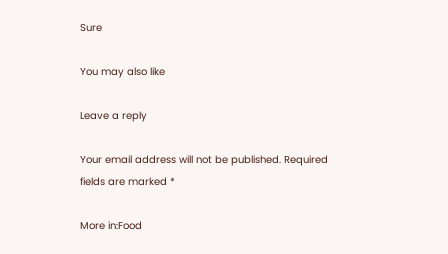Sure

You may also like

Leave a reply

Your email address will not be published. Required fields are marked *

More in:Food